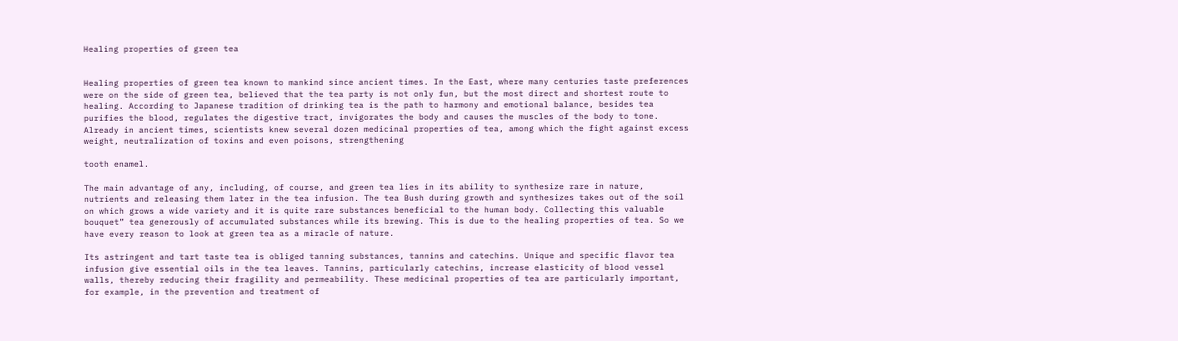Healing properties of green tea


Healing properties of green tea known to mankind since ancient times. In the East, where many centuries taste preferences were on the side of green tea, believed that the tea party is not only fun, but the most direct and shortest route to healing. According to Japanese tradition of drinking tea is the path to harmony and emotional balance, besides tea purifies the blood, regulates the digestive tract, invigorates the body and causes the muscles of the body to tone. Already in ancient times, scientists knew several dozen medicinal properties of tea, among which the fight against excess weight, neutralization of toxins and even poisons, strengthening

tooth enamel.

The main advantage of any, including, of course, and green tea lies in its ability to synthesize rare in nature, nutrients and releasing them later in the tea infusion. The tea Bush during growth and synthesizes takes out of the soil on which grows a wide variety and it is quite rare substances beneficial to the human body. Collecting this valuable bouquet” tea generously of accumulated substances while its brewing. This is due to the healing properties of tea. So we have every reason to look at green tea as a miracle of nature.

Its astringent and tart taste tea is obliged tanning substances, tannins and catechins. Unique and specific flavor tea infusion give essential oils in the tea leaves. Tannins, particularly catechins, increase elasticity of blood vessel walls, thereby reducing their fragility and permeability. These medicinal properties of tea are particularly important, for example, in the prevention and treatment of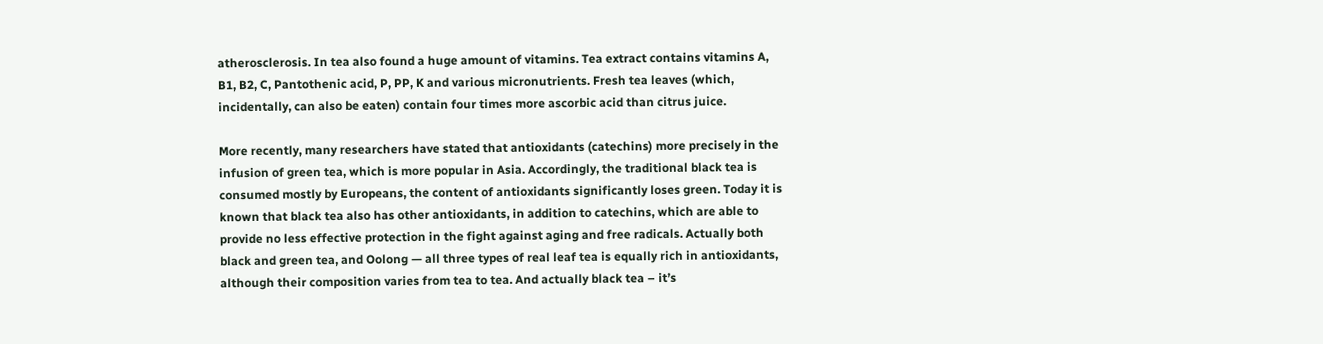atherosclerosis. In tea also found a huge amount of vitamins. Tea extract contains vitamins A, B1, B2, C, Pantothenic acid, P, PP, K and various micronutrients. Fresh tea leaves (which, incidentally, can also be eaten) contain four times more ascorbic acid than citrus juice.

More recently, many researchers have stated that antioxidants (catechins) more precisely in the infusion of green tea, which is more popular in Asia. Accordingly, the traditional black tea is consumed mostly by Europeans, the content of antioxidants significantly loses green. Today it is known that black tea also has other antioxidants, in addition to catechins, which are able to provide no less effective protection in the fight against aging and free radicals. Actually both black and green tea, and Oolong — all three types of real leaf tea is equally rich in antioxidants, although their composition varies from tea to tea. And actually black tea – it’s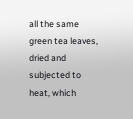all the same green tea leaves, dried and subjected to heat, which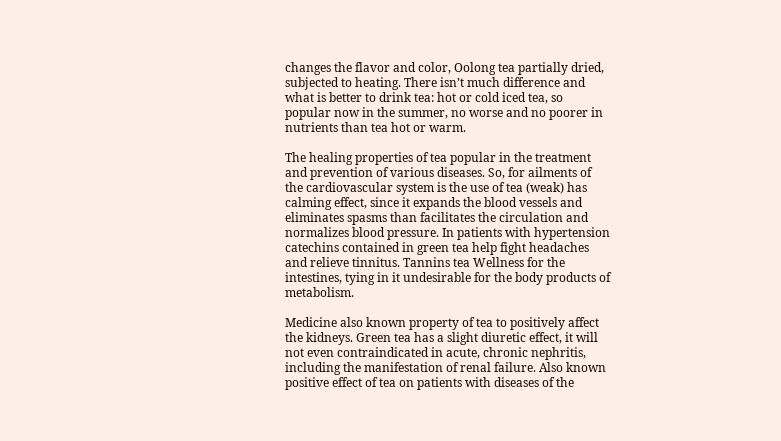changes the flavor and color, Oolong tea partially dried, subjected to heating. There isn’t much difference and what is better to drink tea: hot or cold iced tea, so popular now in the summer, no worse and no poorer in nutrients than tea hot or warm.

The healing properties of tea popular in the treatment and prevention of various diseases. So, for ailments of the cardiovascular system is the use of tea (weak) has calming effect, since it expands the blood vessels and eliminates spasms than facilitates the circulation and normalizes blood pressure. In patients with hypertension catechins contained in green tea help fight headaches and relieve tinnitus. Tannins tea Wellness for the intestines, tying in it undesirable for the body products of metabolism.

Medicine also known property of tea to positively affect the kidneys. Green tea has a slight diuretic effect, it will not even contraindicated in acute, chronic nephritis, including the manifestation of renal failure. Also known positive effect of tea on patients with diseases of the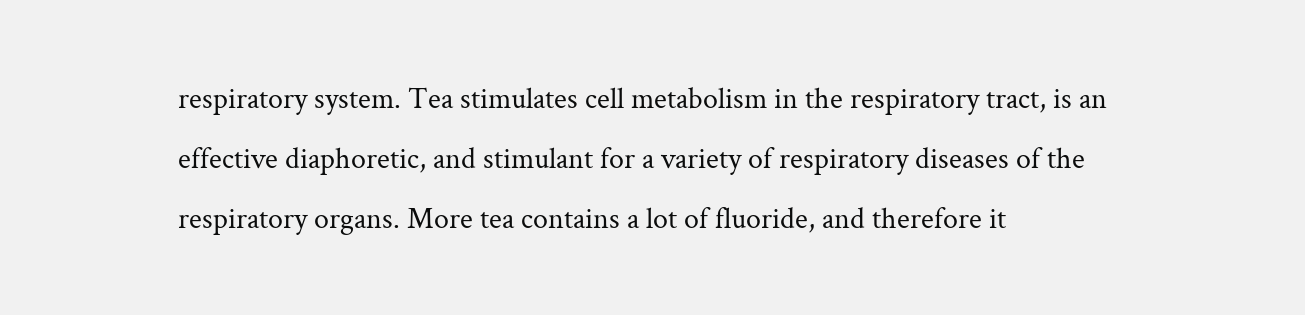respiratory system. Tea stimulates cell metabolism in the respiratory tract, is an effective diaphoretic, and stimulant for a variety of respiratory diseases of the respiratory organs. More tea contains a lot of fluoride, and therefore it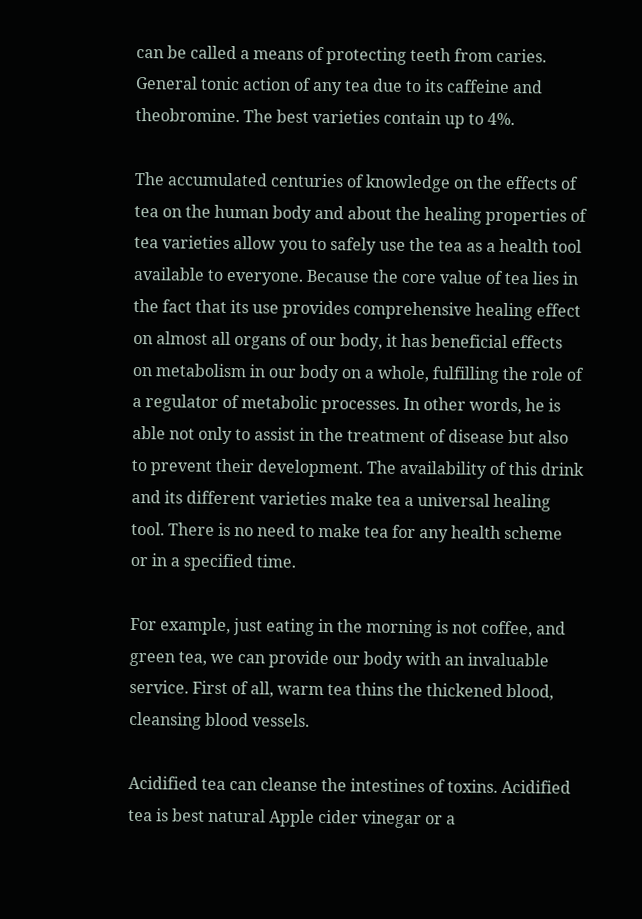can be called a means of protecting teeth from caries. General tonic action of any tea due to its caffeine and theobromine. The best varieties contain up to 4%.

The accumulated centuries of knowledge on the effects of tea on the human body and about the healing properties of tea varieties allow you to safely use the tea as a health tool available to everyone. Because the core value of tea lies in the fact that its use provides comprehensive healing effect on almost all organs of our body, it has beneficial effects on metabolism in our body on a whole, fulfilling the role of a regulator of metabolic processes. In other words, he is able not only to assist in the treatment of disease but also to prevent their development. The availability of this drink and its different varieties make tea a universal healing tool. There is no need to make tea for any health scheme or in a specified time.

For example, just eating in the morning is not coffee, and green tea, we can provide our body with an invaluable service. First of all, warm tea thins the thickened blood, cleansing blood vessels.

Acidified tea can cleanse the intestines of toxins. Acidified tea is best natural Apple cider vinegar or a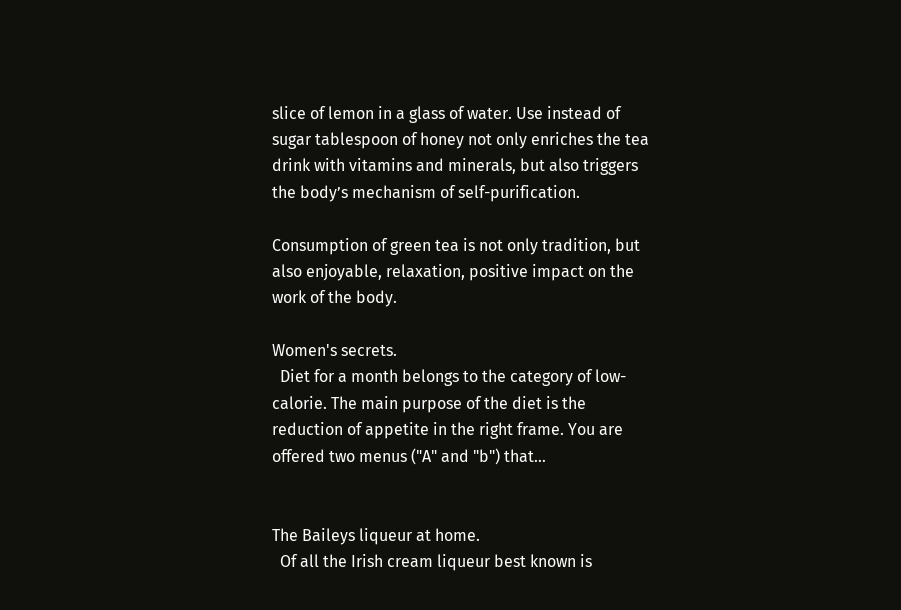slice of lemon in a glass of water. Use instead of sugar tablespoon of honey not only enriches the tea drink with vitamins and minerals, but also triggers the body’s mechanism of self-purification.

Consumption of green tea is not only tradition, but also enjoyable, relaxation, positive impact on the work of the body.

Women's secrets.
  Diet for a month belongs to the category of low-calorie. The main purpose of the diet is the reduction of appetite in the right frame. You are offered two menus ("A" and "b") that…


The Baileys liqueur at home.
  Of all the Irish cream liqueur best known is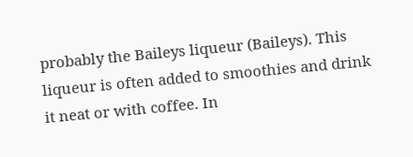probably the Baileys liqueur (Baileys). This liqueur is often added to smoothies and drink it neat or with coffee. In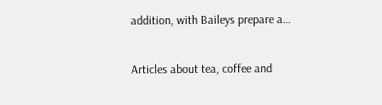addition, with Baileys prepare a…


Articles about tea, coffee and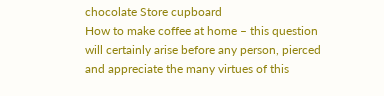chocolate Store cupboard
How to make coffee at home – this question will certainly arise before any person, pierced and appreciate the many virtues of this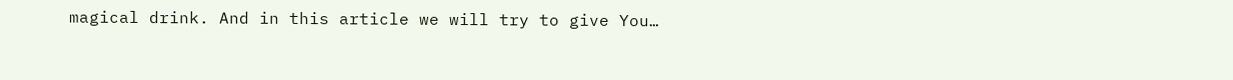magical drink. And in this article we will try to give You…